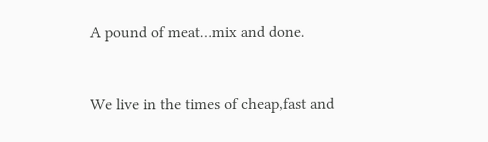A pound of meat…mix and done.


We live in the times of cheap,fast and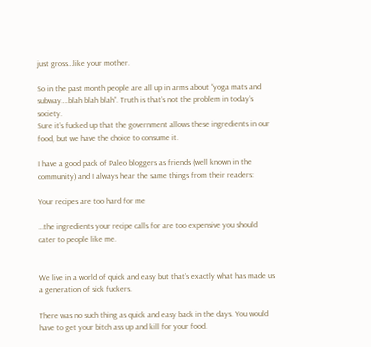just gross…like your mother.

So in the past month people are all up in arms about “yoga mats and subway….blah blah blah”. Truth is that’s not the problem in today’s society.
Sure it’s fucked up that the government allows these ingredients in our food, but we have the choice to consume it.

I have a good pack of Paleo bloggers as friends (well known in the community) and I always hear the same things from their readers:

Your recipes are too hard for me

…the ingredients your recipe calls for are too expensive you should cater to people like me.


We live in a world of quick and easy but that’s exactly what has made us a generation of sick fuckers.

There was no such thing as quick and easy back in the days. You would have to get your bitch ass up and kill for your food.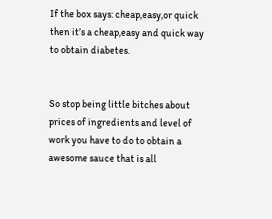If the box says: cheap,easy,or quick then it’s a cheap,easy and quick way to obtain diabetes.


So stop being little bitches about prices of ingredients and level of work you have to do to obtain a awesome sauce that is all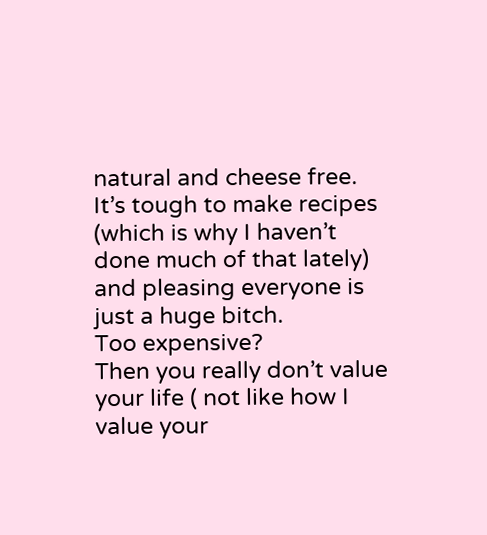natural and cheese free.
It’s tough to make recipes (which is why I haven’t done much of that lately) and pleasing everyone is just a huge bitch.
Too expensive?
Then you really don’t value your life ( not like how I value your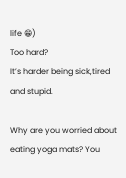life 😁)
Too hard?
It’s harder being sick,tired and stupid.

Why are you worried about eating yoga mats? You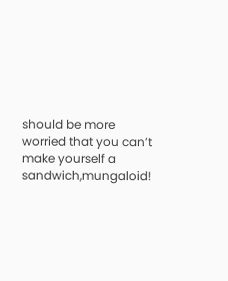should be more worried that you can’t make yourself a sandwich,mungaloid!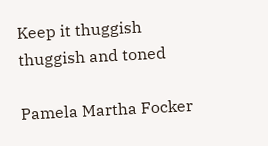Keep it thuggish thuggish and toned

Pamela Martha Focker